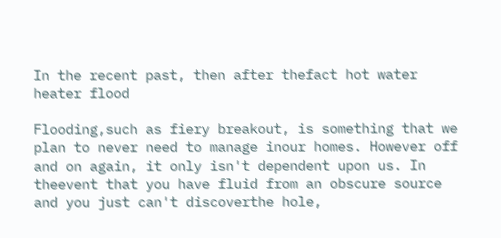In the recent past, then after thefact hot water heater flood

Flooding,such as fiery breakout, is something that we plan to never need to manage inour homes. However off and on again, it only isn't dependent upon us. In theevent that you have fluid from an obscure source and you just can't discoverthe hole,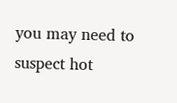you may need to suspect hot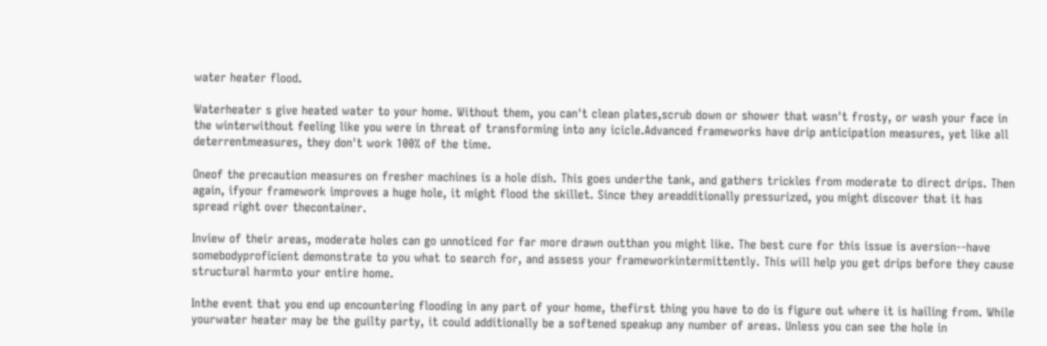water heater flood.

Waterheater s give heated water to your home. Without them, you can't clean plates,scrub down or shower that wasn't frosty, or wash your face in the winterwithout feeling like you were in threat of transforming into any icicle.Advanced frameworks have drip anticipation measures, yet like all deterrentmeasures, they don't work 100% of the time.

Oneof the precaution measures on fresher machines is a hole dish. This goes underthe tank, and gathers trickles from moderate to direct drips. Then again, ifyour framework improves a huge hole, it might flood the skillet. Since they areadditionally pressurized, you might discover that it has spread right over thecontainer.

Inview of their areas, moderate holes can go unnoticed for far more drawn outthan you might like. The best cure for this issue is aversion--have somebodyproficient demonstrate to you what to search for, and assess your frameworkintermittently. This will help you get drips before they cause structural harmto your entire home.

Inthe event that you end up encountering flooding in any part of your home, thefirst thing you have to do is figure out where it is hailing from. While yourwater heater may be the guilty party, it could additionally be a softened speakup any number of areas. Unless you can see the hole in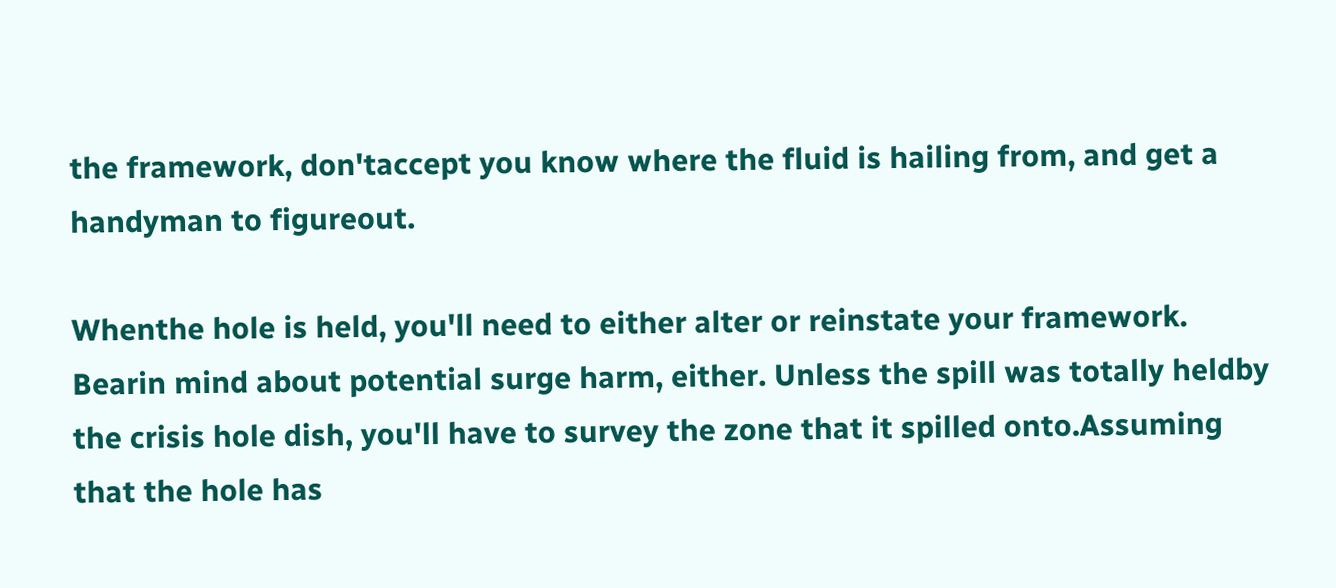the framework, don'taccept you know where the fluid is hailing from, and get a handyman to figureout.

Whenthe hole is held, you'll need to either alter or reinstate your framework. Bearin mind about potential surge harm, either. Unless the spill was totally heldby the crisis hole dish, you'll have to survey the zone that it spilled onto.Assuming that the hole has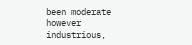been moderate however industrious,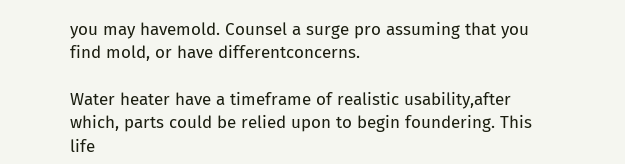you may havemold. Counsel a surge pro assuming that you find mold, or have differentconcerns.

Water heater have a timeframe of realistic usability,after which, parts could be relied upon to begin foundering. This life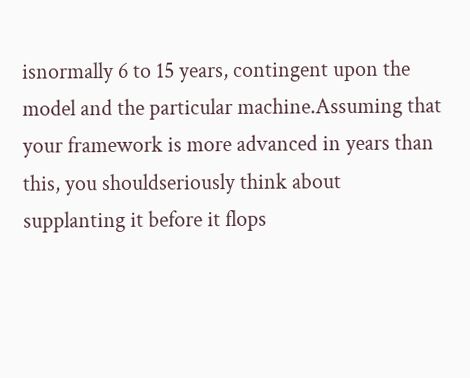isnormally 6 to 15 years, contingent upon the model and the particular machine.Assuming that your framework is more advanced in years than this, you shouldseriously think about supplanting it before it flops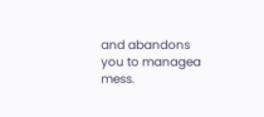and abandons you to managea mess.